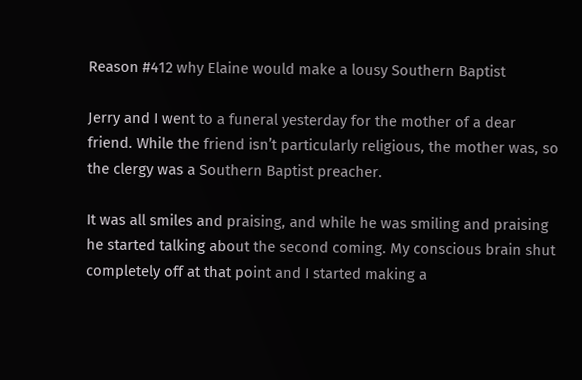Reason #412 why Elaine would make a lousy Southern Baptist

Jerry and I went to a funeral yesterday for the mother of a dear friend. While the friend isn’t particularly religious, the mother was, so the clergy was a Southern Baptist preacher.

It was all smiles and praising, and while he was smiling and praising he started talking about the second coming. My conscious brain shut completely off at that point and I started making a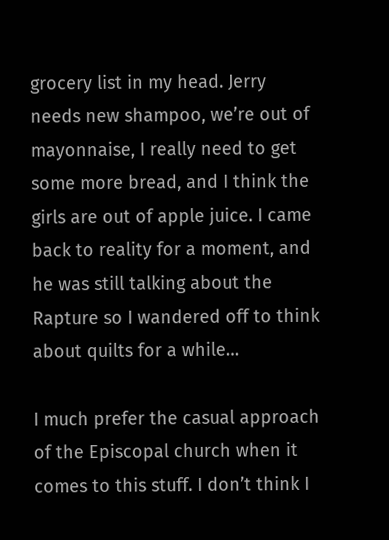grocery list in my head. Jerry needs new shampoo, we’re out of mayonnaise, I really need to get some more bread, and I think the girls are out of apple juice. I came back to reality for a moment, and he was still talking about the Rapture so I wandered off to think about quilts for a while…

I much prefer the casual approach of the Episcopal church when it comes to this stuff. I don’t think I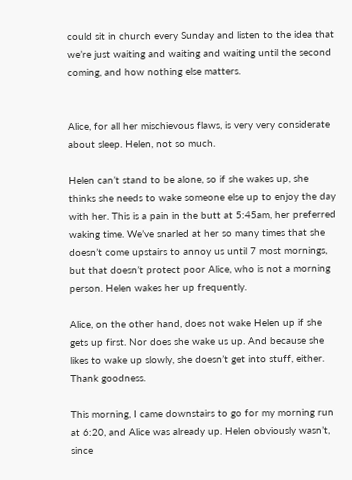could sit in church every Sunday and listen to the idea that we’re just waiting and waiting and waiting until the second coming, and how nothing else matters.


Alice, for all her mischievous flaws, is very very considerate about sleep. Helen, not so much.

Helen can’t stand to be alone, so if she wakes up, she thinks she needs to wake someone else up to enjoy the day with her. This is a pain in the butt at 5:45am, her preferred waking time. We’ve snarled at her so many times that she doesn’t come upstairs to annoy us until 7 most mornings, but that doesn’t protect poor Alice, who is not a morning person. Helen wakes her up frequently.

Alice, on the other hand, does not wake Helen up if she gets up first. Nor does she wake us up. And because she likes to wake up slowly, she doesn’t get into stuff, either. Thank goodness.

This morning, I came downstairs to go for my morning run at 6:20, and Alice was already up. Helen obviously wasn’t, since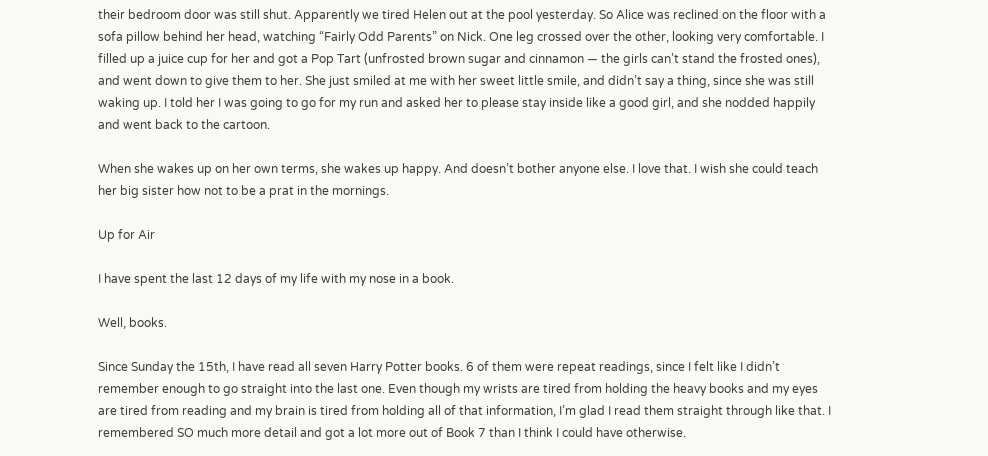their bedroom door was still shut. Apparently we tired Helen out at the pool yesterday. So Alice was reclined on the floor with a sofa pillow behind her head, watching “Fairly Odd Parents” on Nick. One leg crossed over the other, looking very comfortable. I filled up a juice cup for her and got a Pop Tart (unfrosted brown sugar and cinnamon — the girls can’t stand the frosted ones), and went down to give them to her. She just smiled at me with her sweet little smile, and didn’t say a thing, since she was still waking up. I told her I was going to go for my run and asked her to please stay inside like a good girl, and she nodded happily and went back to the cartoon.

When she wakes up on her own terms, she wakes up happy. And doesn’t bother anyone else. I love that. I wish she could teach her big sister how not to be a prat in the mornings.

Up for Air

I have spent the last 12 days of my life with my nose in a book.

Well, books.

Since Sunday the 15th, I have read all seven Harry Potter books. 6 of them were repeat readings, since I felt like I didn’t remember enough to go straight into the last one. Even though my wrists are tired from holding the heavy books and my eyes are tired from reading and my brain is tired from holding all of that information, I’m glad I read them straight through like that. I remembered SO much more detail and got a lot more out of Book 7 than I think I could have otherwise.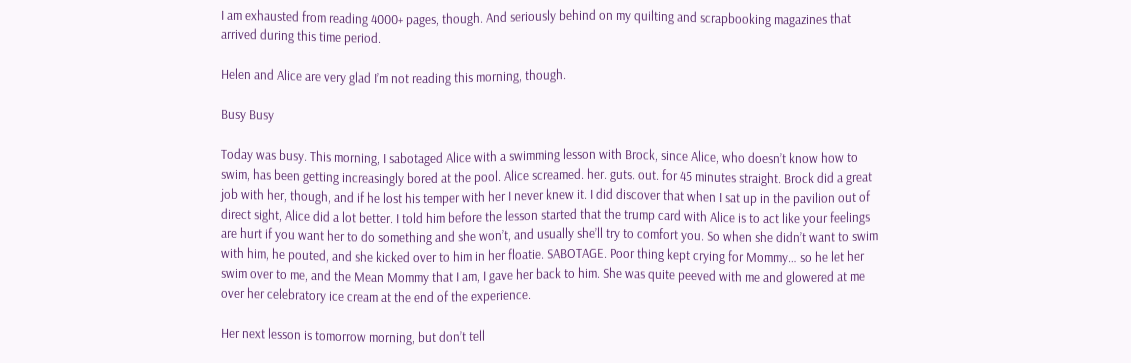I am exhausted from reading 4000+ pages, though. And seriously behind on my quilting and scrapbooking magazines that arrived during this time period.

Helen and Alice are very glad I’m not reading this morning, though.

Busy Busy

Today was busy. This morning, I sabotaged Alice with a swimming lesson with Brock, since Alice, who doesn’t know how to swim, has been getting increasingly bored at the pool. Alice screamed. her. guts. out. for 45 minutes straight. Brock did a great job with her, though, and if he lost his temper with her I never knew it. I did discover that when I sat up in the pavilion out of direct sight, Alice did a lot better. I told him before the lesson started that the trump card with Alice is to act like your feelings are hurt if you want her to do something and she won’t, and usually she’ll try to comfort you. So when she didn’t want to swim with him, he pouted, and she kicked over to him in her floatie. SABOTAGE. Poor thing kept crying for Mommy… so he let her swim over to me, and the Mean Mommy that I am, I gave her back to him. She was quite peeved with me and glowered at me over her celebratory ice cream at the end of the experience.

Her next lesson is tomorrow morning, but don’t tell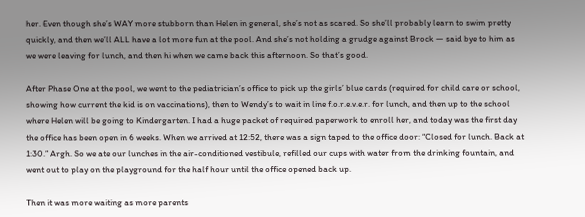her. Even though she’s WAY more stubborn than Helen in general, she’s not as scared. So she’ll probably learn to swim pretty quickly, and then we’ll ALL have a lot more fun at the pool. And she’s not holding a grudge against Brock — said bye to him as we were leaving for lunch, and then hi when we came back this afternoon. So that’s good.

After Phase One at the pool, we went to the pediatrician’s office to pick up the girls’ blue cards (required for child care or school, showing how current the kid is on vaccinations), then to Wendy’s to wait in line f.o.r.e.v.e.r. for lunch, and then up to the school where Helen will be going to Kindergarten. I had a huge packet of required paperwork to enroll her, and today was the first day the office has been open in 6 weeks. When we arrived at 12:52, there was a sign taped to the office door: “Closed for lunch. Back at 1:30.” Argh. So we ate our lunches in the air-conditioned vestibule, refilled our cups with water from the drinking fountain, and went out to play on the playground for the half hour until the office opened back up.

Then it was more waiting as more parents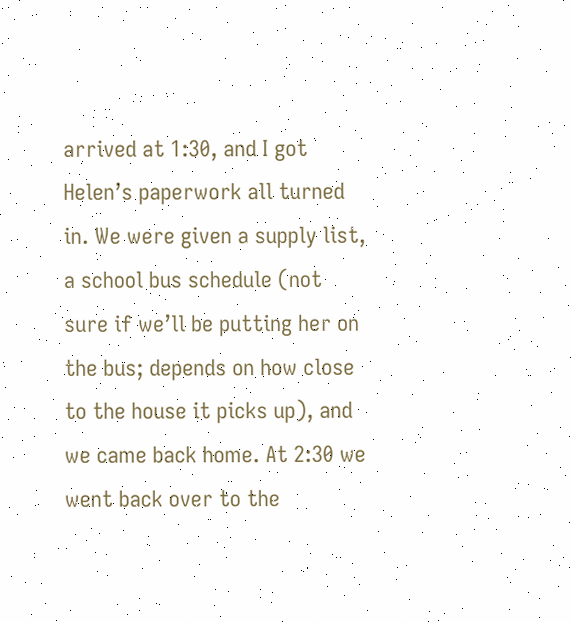arrived at 1:30, and I got Helen’s paperwork all turned in. We were given a supply list, a school bus schedule (not sure if we’ll be putting her on the bus; depends on how close to the house it picks up), and we came back home. At 2:30 we went back over to the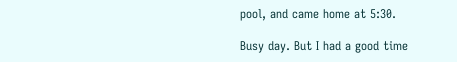pool, and came home at 5:30.

Busy day. But I had a good time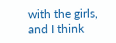with the girls, and I think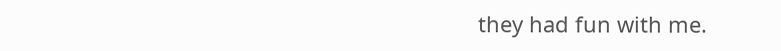they had fun with me.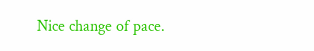Nice change of pace.